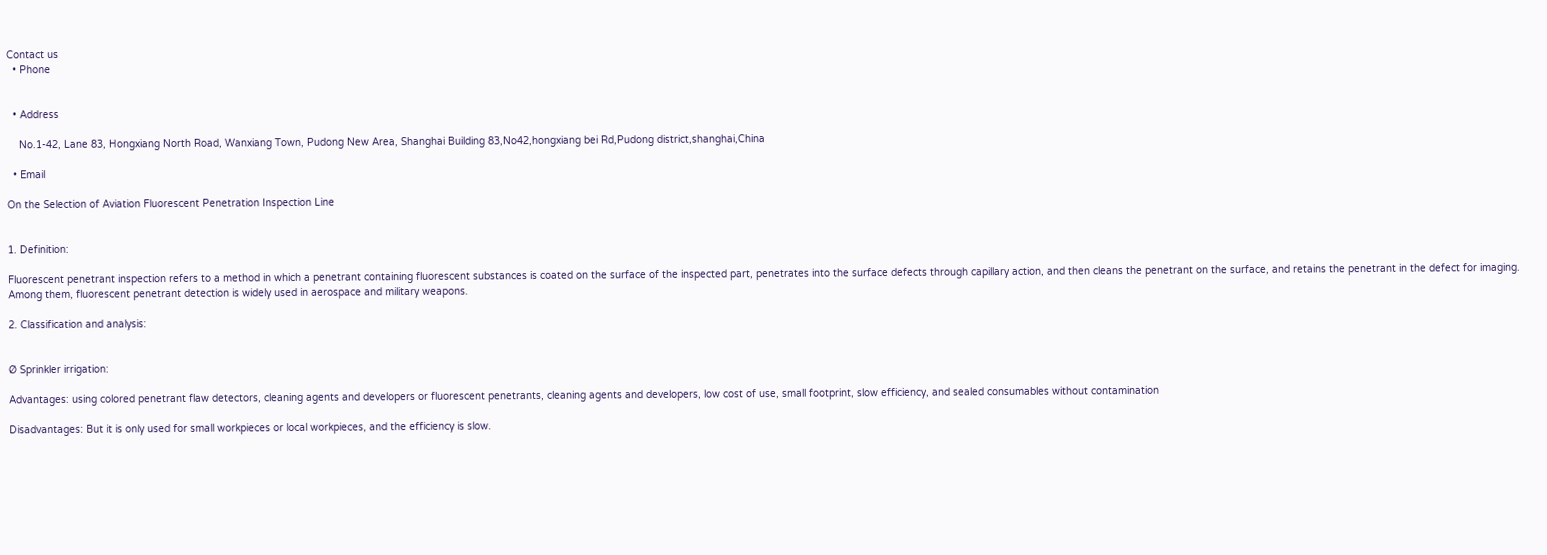Contact us
  • Phone


  • Address

    No.1-42, Lane 83, Hongxiang North Road, Wanxiang Town, Pudong New Area, Shanghai Building 83,No42,hongxiang bei Rd,Pudong district,shanghai,China

  • Email

On the Selection of Aviation Fluorescent Penetration Inspection Line


1. Definition:

Fluorescent penetrant inspection refers to a method in which a penetrant containing fluorescent substances is coated on the surface of the inspected part, penetrates into the surface defects through capillary action, and then cleans the penetrant on the surface, and retains the penetrant in the defect for imaging. Among them, fluorescent penetrant detection is widely used in aerospace and military weapons.

2. Classification and analysis:


Ø Sprinkler irrigation:

Advantages: using colored penetrant flaw detectors, cleaning agents and developers or fluorescent penetrants, cleaning agents and developers, low cost of use, small footprint, slow efficiency, and sealed consumables without contamination

Disadvantages: But it is only used for small workpieces or local workpieces, and the efficiency is slow.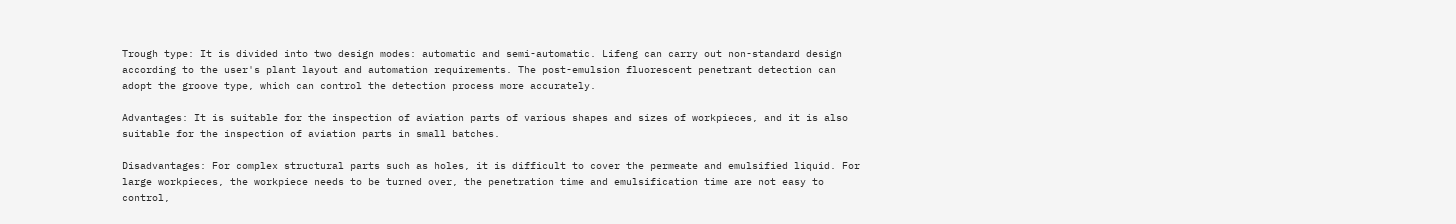Trough type: It is divided into two design modes: automatic and semi-automatic. Lifeng can carry out non-standard design according to the user's plant layout and automation requirements. The post-emulsion fluorescent penetrant detection can adopt the groove type, which can control the detection process more accurately.

Advantages: It is suitable for the inspection of aviation parts of various shapes and sizes of workpieces, and it is also suitable for the inspection of aviation parts in small batches.

Disadvantages: For complex structural parts such as holes, it is difficult to cover the permeate and emulsified liquid. For large workpieces, the workpiece needs to be turned over, the penetration time and emulsification time are not easy to control,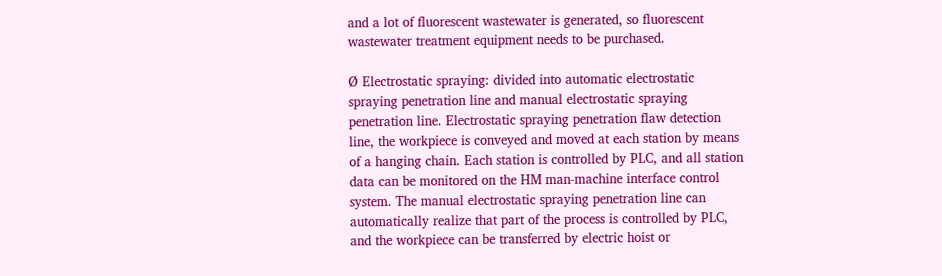and a lot of fluorescent wastewater is generated, so fluorescent wastewater treatment equipment needs to be purchased.

Ø Electrostatic spraying: divided into automatic electrostatic spraying penetration line and manual electrostatic spraying penetration line. Electrostatic spraying penetration flaw detection line, the workpiece is conveyed and moved at each station by means of a hanging chain. Each station is controlled by PLC, and all station data can be monitored on the HM man-machine interface control system. The manual electrostatic spraying penetration line can automatically realize that part of the process is controlled by PLC, and the workpiece can be transferred by electric hoist or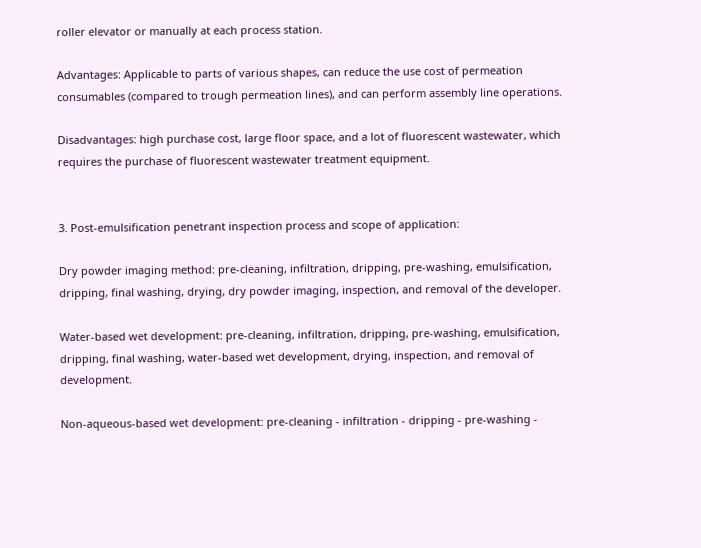roller elevator or manually at each process station.

Advantages: Applicable to parts of various shapes, can reduce the use cost of permeation consumables (compared to trough permeation lines), and can perform assembly line operations.

Disadvantages: high purchase cost, large floor space, and a lot of fluorescent wastewater, which requires the purchase of fluorescent wastewater treatment equipment.


3. Post-emulsification penetrant inspection process and scope of application:

Dry powder imaging method: pre-cleaning, infiltration, dripping, pre-washing, emulsification, dripping, final washing, drying, dry powder imaging, inspection, and removal of the developer.

Water-based wet development: pre-cleaning, infiltration, dripping, pre-washing, emulsification, dripping, final washing, water-based wet development, drying, inspection, and removal of development.

Non-aqueous-based wet development: pre-cleaning - infiltration - dripping - pre-washing -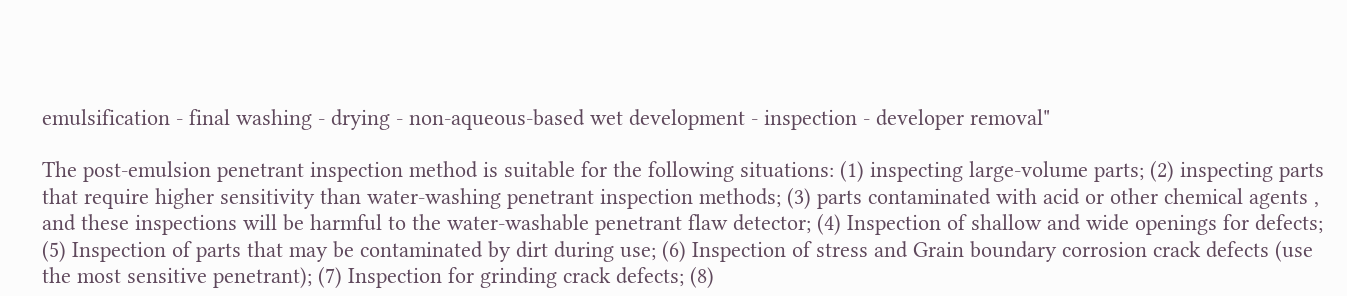emulsification - final washing - drying - non-aqueous-based wet development - inspection - developer removal"

The post-emulsion penetrant inspection method is suitable for the following situations: (1) inspecting large-volume parts; (2) inspecting parts that require higher sensitivity than water-washing penetrant inspection methods; (3) parts contaminated with acid or other chemical agents , and these inspections will be harmful to the water-washable penetrant flaw detector; (4) Inspection of shallow and wide openings for defects; (5) Inspection of parts that may be contaminated by dirt during use; (6) Inspection of stress and Grain boundary corrosion crack defects (use the most sensitive penetrant); (7) Inspection for grinding crack defects; (8)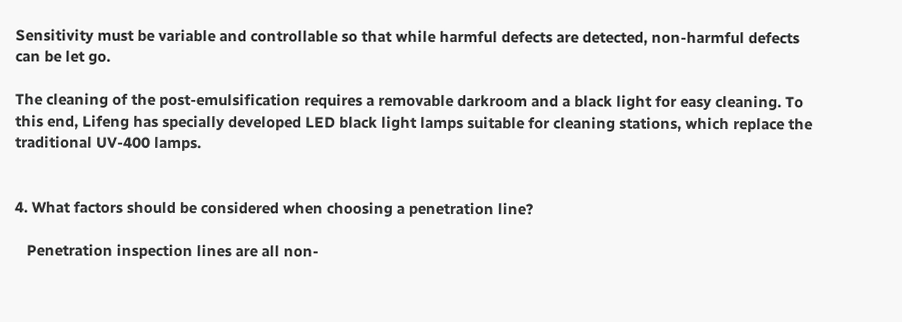Sensitivity must be variable and controllable so that while harmful defects are detected, non-harmful defects can be let go.

The cleaning of the post-emulsification requires a removable darkroom and a black light for easy cleaning. To this end, Lifeng has specially developed LED black light lamps suitable for cleaning stations, which replace the traditional UV-400 lamps.


4. What factors should be considered when choosing a penetration line?

   Penetration inspection lines are all non-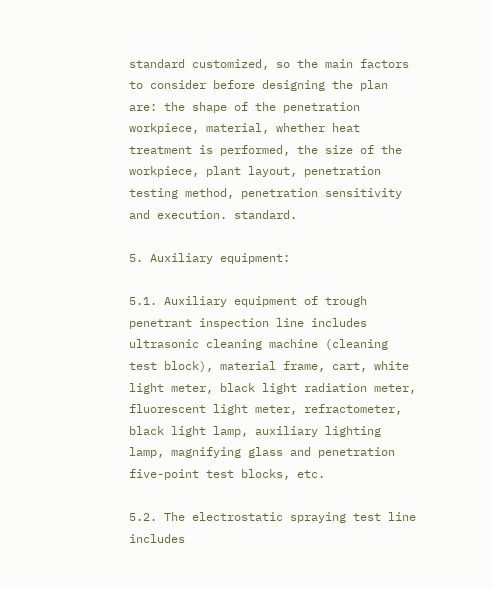standard customized, so the main factors to consider before designing the plan are: the shape of the penetration workpiece, material, whether heat treatment is performed, the size of the workpiece, plant layout, penetration testing method, penetration sensitivity and execution. standard.

5. Auxiliary equipment:

5.1. Auxiliary equipment of trough penetrant inspection line includes ultrasonic cleaning machine (cleaning test block), material frame, cart, white light meter, black light radiation meter, fluorescent light meter, refractometer, black light lamp, auxiliary lighting lamp, magnifying glass and penetration five-point test blocks, etc.

5.2. The electrostatic spraying test line includes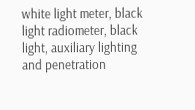white light meter, black light radiometer, black light, auxiliary lighting and penetration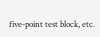five-point test block, etc.